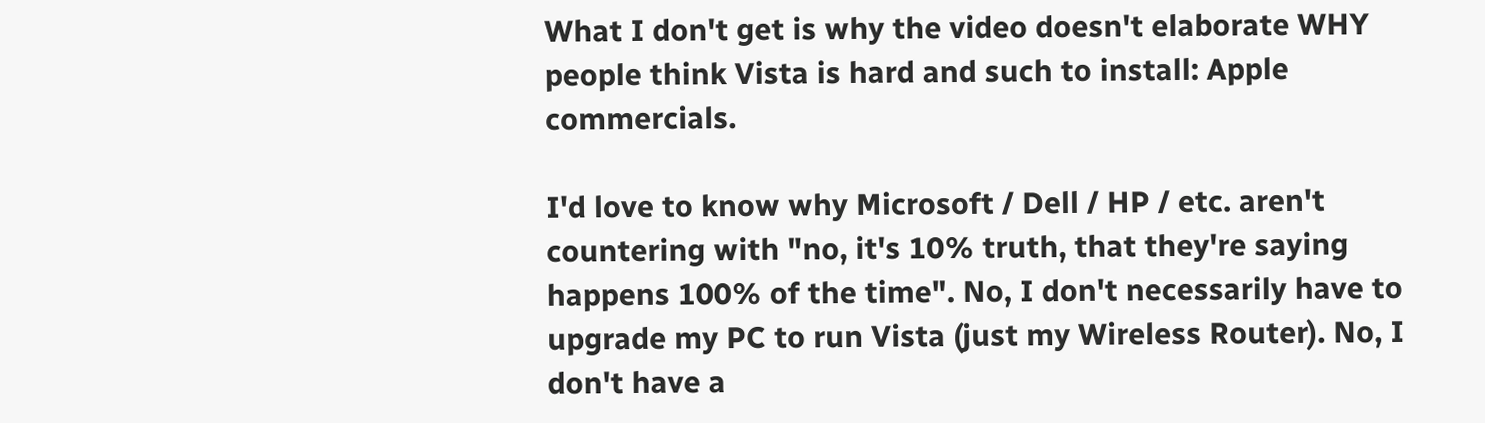What I don't get is why the video doesn't elaborate WHY people think Vista is hard and such to install: Apple commercials.

I'd love to know why Microsoft / Dell / HP / etc. aren't countering with "no, it's 10% truth, that they're saying happens 100% of the time". No, I don't necessarily have to upgrade my PC to run Vista (just my Wireless Router). No, I don't have a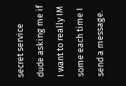secret service dude asking me if I want to really IM some each time I send a message.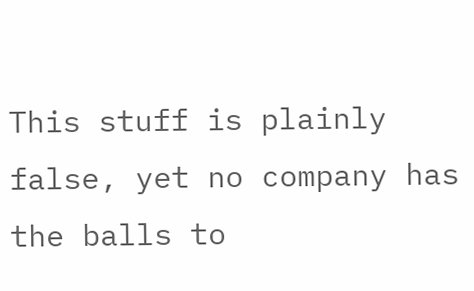This stuff is plainly false, yet no company has the balls to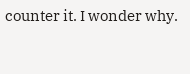counter it. I wonder why.